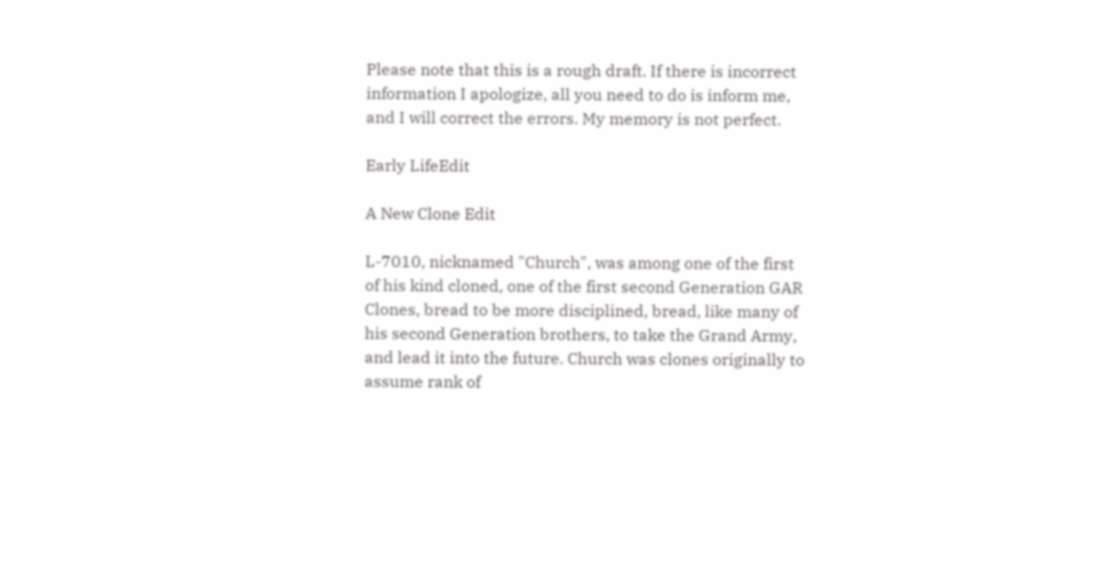Please note that this is a rough draft. If there is incorrect information I apologize, all you need to do is inform me, and I will correct the errors. My memory is not perfect.

Early LifeEdit

A New Clone Edit

L-7010, nicknamed "Church", was among one of the first of his kind cloned, one of the first second Generation GAR Clones, bread to be more disciplined, bread, like many of his second Generation brothers, to take the Grand Army, and lead it into the future. Church was clones originally to assume rank of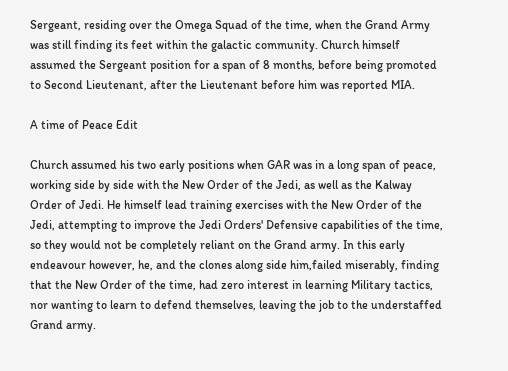Sergeant, residing over the Omega Squad of the time, when the Grand Army was still finding its feet within the galactic community. Church himself assumed the Sergeant position for a span of 8 months, before being promoted to Second Lieutenant, after the Lieutenant before him was reported MIA.

A time of Peace Edit

Church assumed his two early positions when GAR was in a long span of peace, working side by side with the New Order of the Jedi, as well as the Kalway Order of Jedi. He himself lead training exercises with the New Order of the Jedi, attempting to improve the Jedi Orders' Defensive capabilities of the time, so they would not be completely reliant on the Grand army. In this early endeavour however, he, and the clones along side him,failed miserably, finding that the New Order of the time, had zero interest in learning Military tactics, nor wanting to learn to defend themselves, leaving the job to the understaffed Grand army.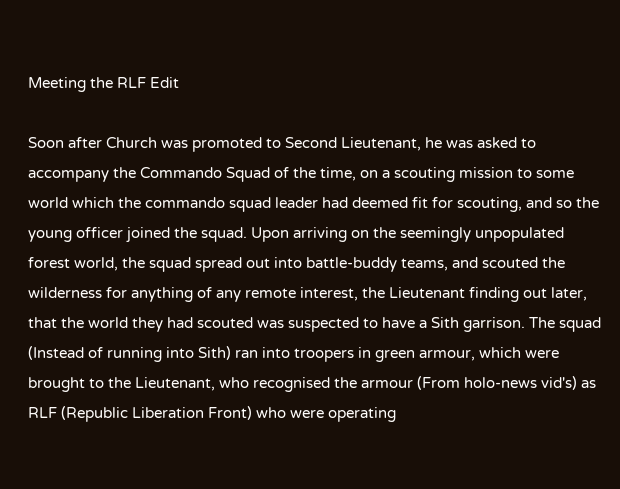Meeting the RLF Edit

Soon after Church was promoted to Second Lieutenant, he was asked to accompany the Commando Squad of the time, on a scouting mission to some world which the commando squad leader had deemed fit for scouting, and so the young officer joined the squad. Upon arriving on the seemingly unpopulated forest world, the squad spread out into battle-buddy teams, and scouted the wilderness for anything of any remote interest, the Lieutenant finding out later, that the world they had scouted was suspected to have a Sith garrison. The squad (Instead of running into Sith) ran into troopers in green armour, which were brought to the Lieutenant, who recognised the armour (From holo-news vid's) as RLF (Republic Liberation Front) who were operating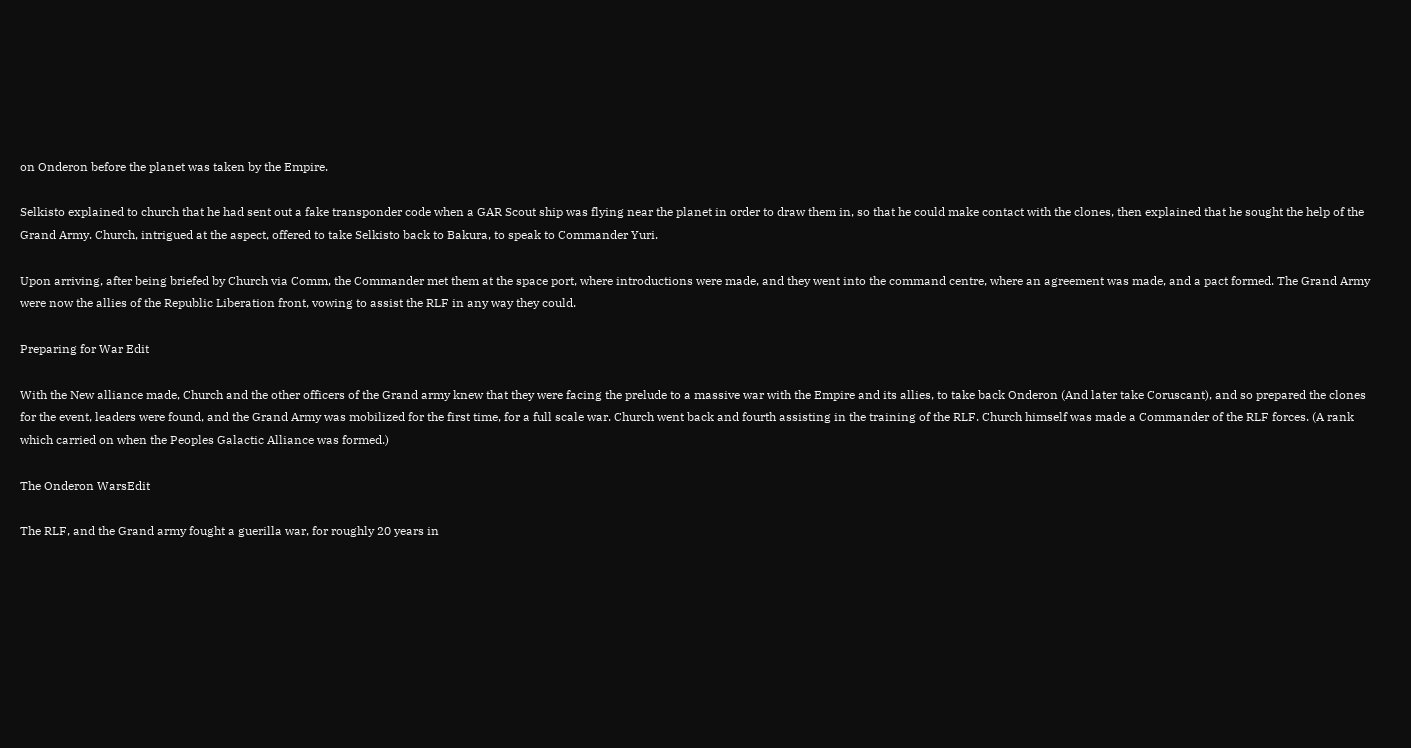on Onderon before the planet was taken by the Empire.

Selkisto explained to church that he had sent out a fake transponder code when a GAR Scout ship was flying near the planet in order to draw them in, so that he could make contact with the clones, then explained that he sought the help of the Grand Army. Church, intrigued at the aspect, offered to take Selkisto back to Bakura, to speak to Commander Yuri.

Upon arriving, after being briefed by Church via Comm, the Commander met them at the space port, where introductions were made, and they went into the command centre, where an agreement was made, and a pact formed. The Grand Army were now the allies of the Republic Liberation front, vowing to assist the RLF in any way they could.

Preparing for War Edit

With the New alliance made, Church and the other officers of the Grand army knew that they were facing the prelude to a massive war with the Empire and its allies, to take back Onderon (And later take Coruscant), and so prepared the clones for the event, leaders were found, and the Grand Army was mobilized for the first time, for a full scale war. Church went back and fourth assisting in the training of the RLF. Church himself was made a Commander of the RLF forces. (A rank which carried on when the Peoples Galactic Alliance was formed.)

The Onderon WarsEdit

The RLF, and the Grand army fought a guerilla war, for roughly 20 years in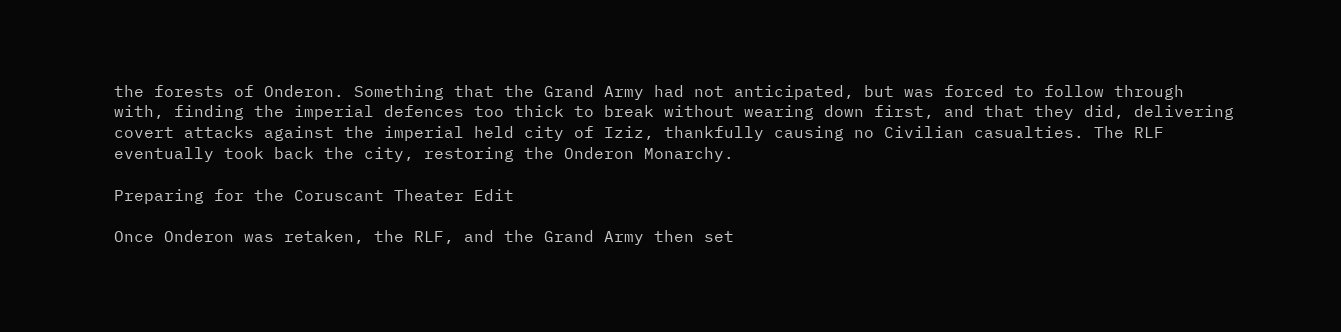the forests of Onderon. Something that the Grand Army had not anticipated, but was forced to follow through with, finding the imperial defences too thick to break without wearing down first, and that they did, delivering covert attacks against the imperial held city of Iziz, thankfully causing no Civilian casualties. The RLF eventually took back the city, restoring the Onderon Monarchy.

Preparing for the Coruscant Theater Edit

Once Onderon was retaken, the RLF, and the Grand Army then set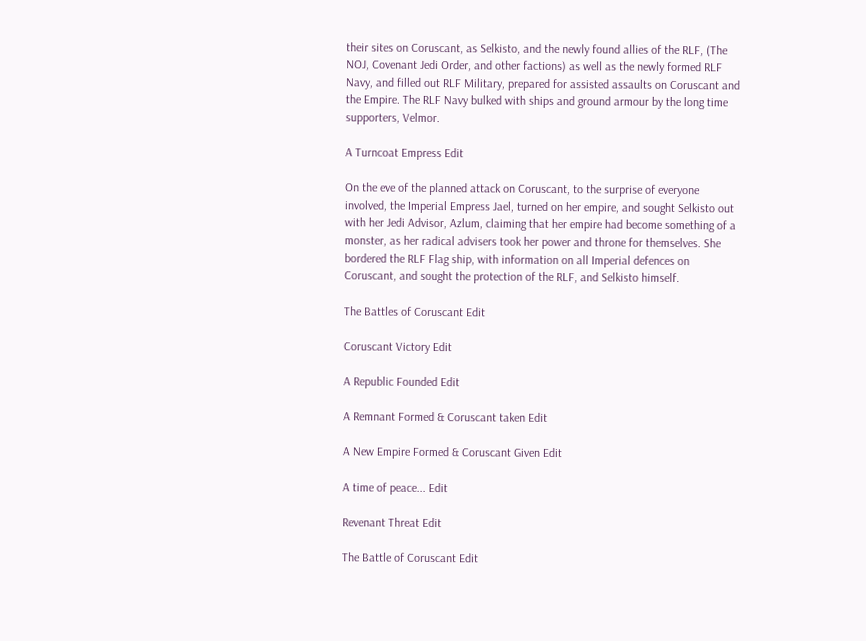their sites on Coruscant, as Selkisto, and the newly found allies of the RLF, (The NOJ, Covenant Jedi Order, and other factions) as well as the newly formed RLF Navy, and filled out RLF Military, prepared for assisted assaults on Coruscant and the Empire. The RLF Navy bulked with ships and ground armour by the long time supporters, Velmor.

A Turncoat Empress Edit

On the eve of the planned attack on Coruscant, to the surprise of everyone involved, the Imperial Empress Jael, turned on her empire, and sought Selkisto out with her Jedi Advisor, Azlum, claiming that her empire had become something of a monster, as her radical advisers took her power and throne for themselves. She bordered the RLF Flag ship, with information on all Imperial defences on Coruscant, and sought the protection of the RLF, and Selkisto himself.

The Battles of Coruscant Edit

Coruscant Victory Edit

A Republic Founded Edit

A Remnant Formed & Coruscant taken Edit

A New Empire Formed & Coruscant Given Edit

A time of peace... Edit

Revenant Threat Edit

The Battle of Coruscant Edit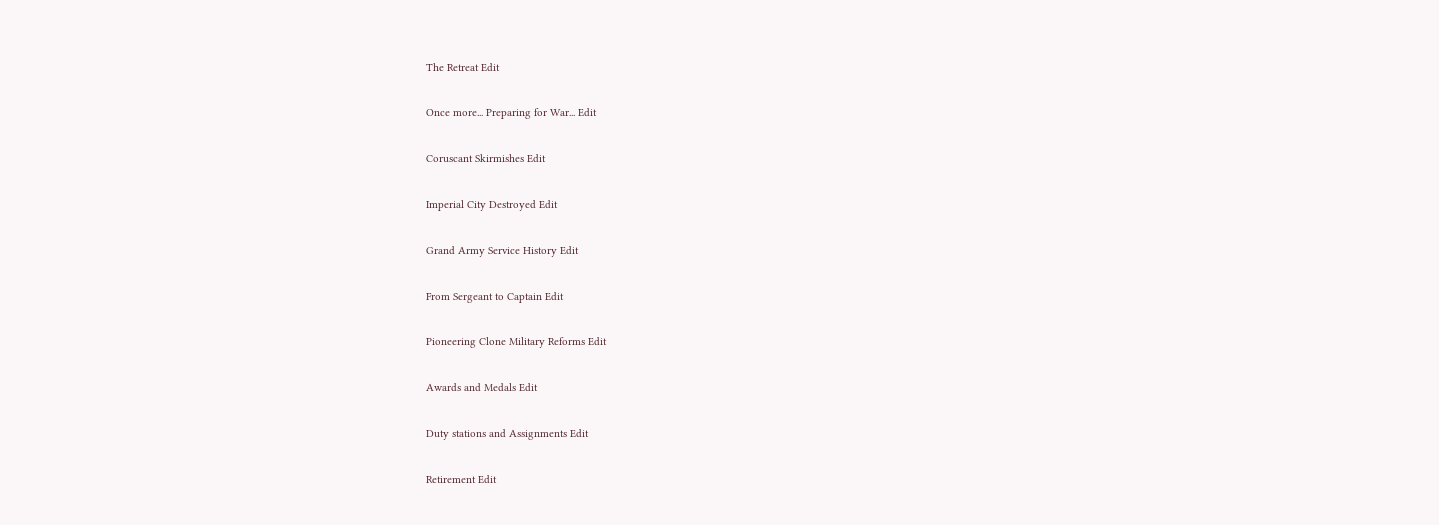The Retreat Edit

Once more... Preparing for War... Edit

Coruscant Skirmishes Edit

Imperial City Destroyed Edit

Grand Army Service History Edit

From Sergeant to Captain Edit

Pioneering Clone Military Reforms Edit

Awards and Medals Edit

Duty stations and Assignments Edit

Retirement Edit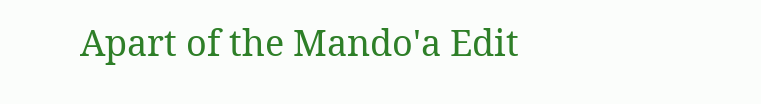Apart of the Mando'a Edit